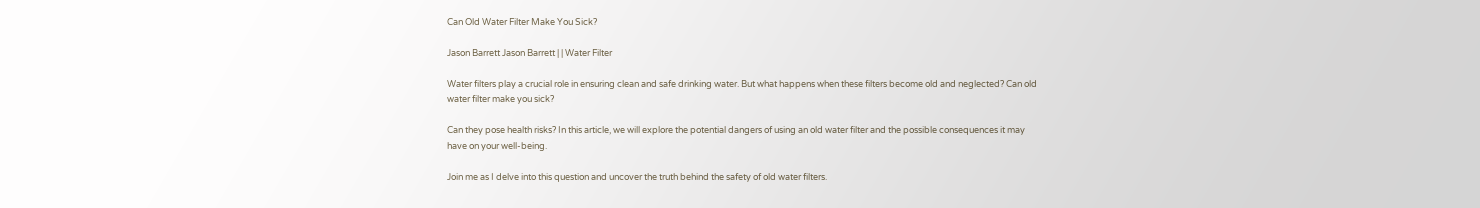Can Old Water Filter Make You Sick?

Jason Barrett Jason Barrett | | Water Filter

Water filters play a crucial role in ensuring clean and safe drinking water. But what happens when these filters become old and neglected? Can old water filter make you sick?

Can they pose health risks? In this article, we will explore the potential dangers of using an old water filter and the possible consequences it may have on your well-being.

Join me as I delve into this question and uncover the truth behind the safety of old water filters.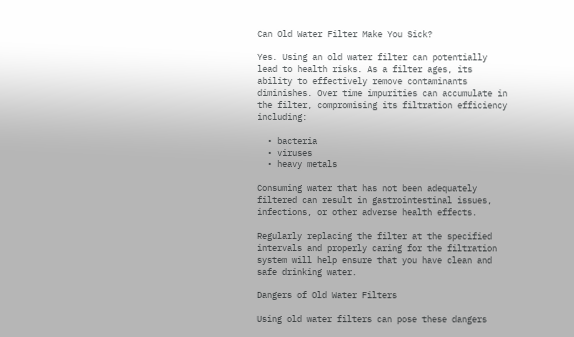Can Old Water Filter Make You Sick?

Yes. Using an old water filter can potentially lead to health risks. As a filter ages, its ability to effectively remove contaminants diminishes. Over time impurities can accumulate in the filter, compromising its filtration efficiency including:

  • bacteria
  • viruses
  • heavy metals

Consuming water that has not been adequately filtered can result in gastrointestinal issues, infections, or other adverse health effects.

Regularly replacing the filter at the specified intervals and properly caring for the filtration system will help ensure that you have clean and safe drinking water.

Dangers of Old Water Filters

Using old water filters can pose these dangers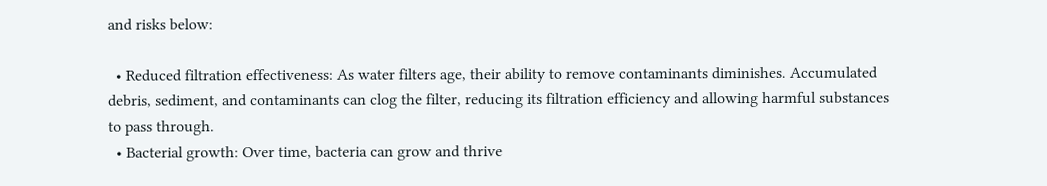and risks below:

  • Reduced filtration effectiveness: As water filters age, their ability to remove contaminants diminishes. Accumulated debris, sediment, and contaminants can clog the filter, reducing its filtration efficiency and allowing harmful substances to pass through.
  • Bacterial growth: Over time, bacteria can grow and thrive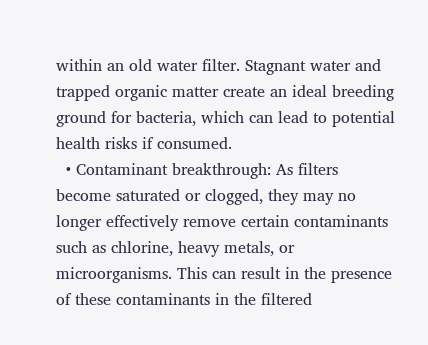within an old water filter. Stagnant water and trapped organic matter create an ideal breeding ground for bacteria, which can lead to potential health risks if consumed.
  • Contaminant breakthrough: As filters become saturated or clogged, they may no longer effectively remove certain contaminants such as chlorine, heavy metals, or microorganisms. This can result in the presence of these contaminants in the filtered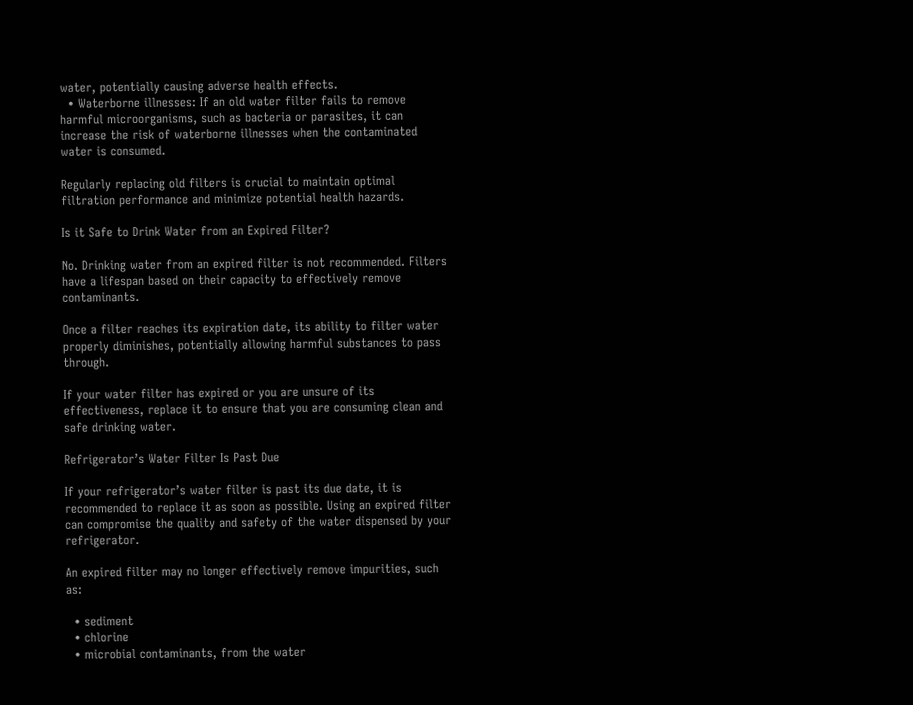water, potentially causing adverse health effects.
  • Waterborne illnesses: If an old water filter fails to remove harmful microorganisms, such as bacteria or parasites, it can increase the risk of waterborne illnesses when the contaminated water is consumed.

Regularly replacing old filters is crucial to maintain optimal filtration performance and minimize potential health hazards.

Is it Safe to Drink Water from an Expired Filter?

No. Drinking water from an expired filter is not recommended. Filters have a lifespan based on their capacity to effectively remove contaminants.

Once a filter reaches its expiration date, its ability to filter water properly diminishes, potentially allowing harmful substances to pass through.

If your water filter has expired or you are unsure of its effectiveness, replace it to ensure that you are consuming clean and safe drinking water.

Refrigerator’s Water Filter Is Past Due

If your refrigerator’s water filter is past its due date, it is recommended to replace it as soon as possible. Using an expired filter can compromise the quality and safety of the water dispensed by your refrigerator.

An expired filter may no longer effectively remove impurities, such as:

  • sediment
  • chlorine
  • microbial contaminants, from the water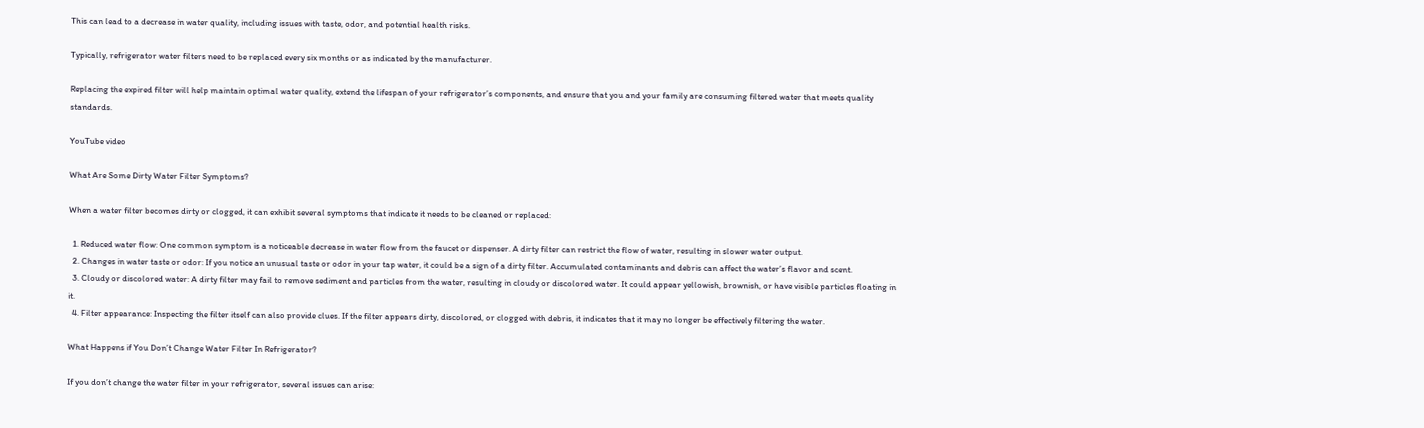This can lead to a decrease in water quality, including issues with taste, odor, and potential health risks.

Typically, refrigerator water filters need to be replaced every six months or as indicated by the manufacturer.

Replacing the expired filter will help maintain optimal water quality, extend the lifespan of your refrigerator’s components, and ensure that you and your family are consuming filtered water that meets quality standards.

YouTube video

What Are Some Dirty Water Filter Symptoms?

When a water filter becomes dirty or clogged, it can exhibit several symptoms that indicate it needs to be cleaned or replaced:

  1. Reduced water flow: One common symptom is a noticeable decrease in water flow from the faucet or dispenser. A dirty filter can restrict the flow of water, resulting in slower water output.
  2. Changes in water taste or odor: If you notice an unusual taste or odor in your tap water, it could be a sign of a dirty filter. Accumulated contaminants and debris can affect the water’s flavor and scent.
  3. Cloudy or discolored water: A dirty filter may fail to remove sediment and particles from the water, resulting in cloudy or discolored water. It could appear yellowish, brownish, or have visible particles floating in it.
  4. Filter appearance: Inspecting the filter itself can also provide clues. If the filter appears dirty, discolored, or clogged with debris, it indicates that it may no longer be effectively filtering the water.

What Happens if You Don’t Change Water Filter In Refrigerator?

If you don’t change the water filter in your refrigerator, several issues can arise: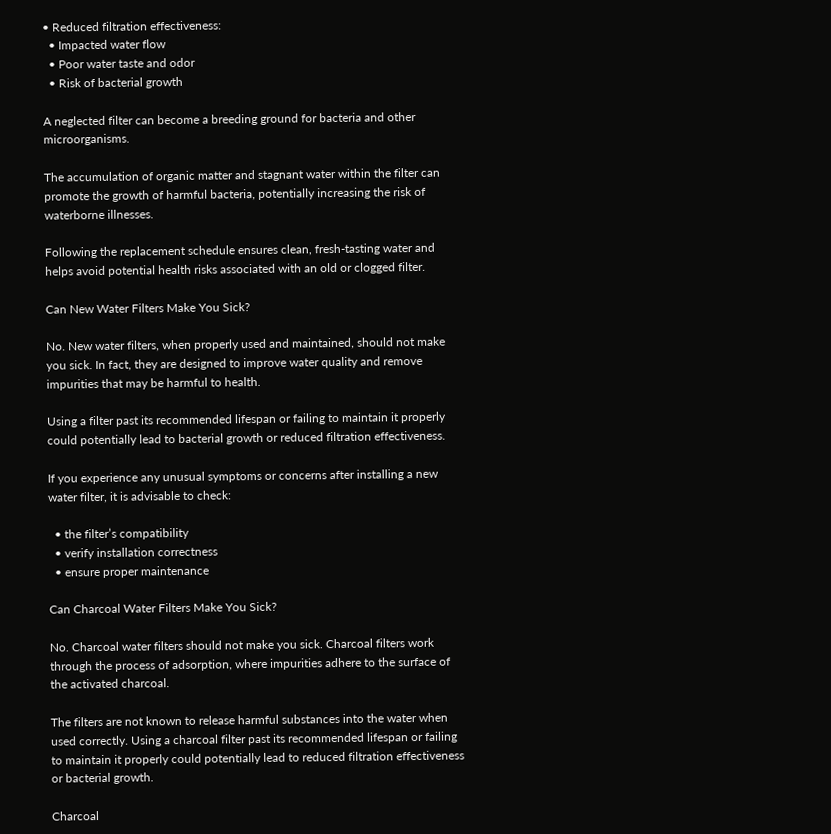• Reduced filtration effectiveness:
  • Impacted water flow
  • Poor water taste and odor
  • Risk of bacterial growth

A neglected filter can become a breeding ground for bacteria and other microorganisms.

The accumulation of organic matter and stagnant water within the filter can promote the growth of harmful bacteria, potentially increasing the risk of waterborne illnesses.

Following the replacement schedule ensures clean, fresh-tasting water and helps avoid potential health risks associated with an old or clogged filter.

Can New Water Filters Make You Sick?

No. New water filters, when properly used and maintained, should not make you sick. In fact, they are designed to improve water quality and remove impurities that may be harmful to health.

Using a filter past its recommended lifespan or failing to maintain it properly could potentially lead to bacterial growth or reduced filtration effectiveness.

If you experience any unusual symptoms or concerns after installing a new water filter, it is advisable to check:

  • the filter’s compatibility
  • verify installation correctness
  • ensure proper maintenance

Can Charcoal Water Filters Make You Sick?

No. Charcoal water filters should not make you sick. Charcoal filters work through the process of adsorption, where impurities adhere to the surface of the activated charcoal.

The filters are not known to release harmful substances into the water when used correctly. Using a charcoal filter past its recommended lifespan or failing to maintain it properly could potentially lead to reduced filtration effectiveness or bacterial growth.

Charcoal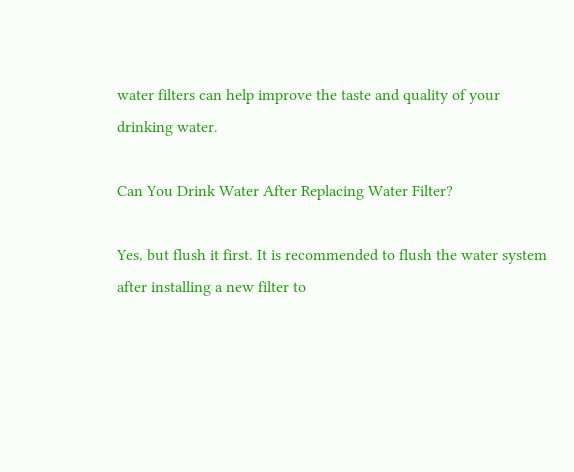water filters can help improve the taste and quality of your drinking water.

Can You Drink Water After Replacing Water Filter?

Yes, but flush it first. It is recommended to flush the water system after installing a new filter to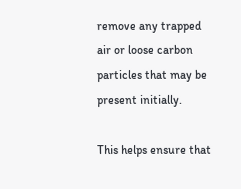remove any trapped air or loose carbon particles that may be present initially.

This helps ensure that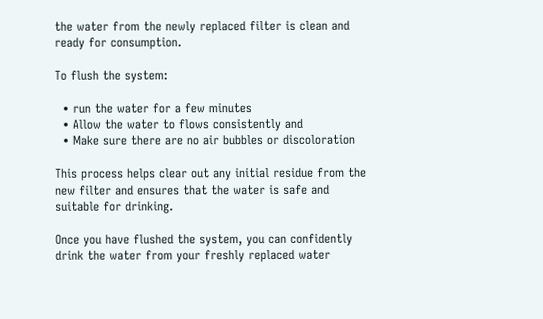the water from the newly replaced filter is clean and ready for consumption.

To flush the system:

  • run the water for a few minutes
  • Allow the water to flows consistently and
  • Make sure there are no air bubbles or discoloration

This process helps clear out any initial residue from the new filter and ensures that the water is safe and suitable for drinking.

Once you have flushed the system, you can confidently drink the water from your freshly replaced water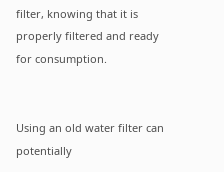filter, knowing that it is properly filtered and ready for consumption.


Using an old water filter can potentially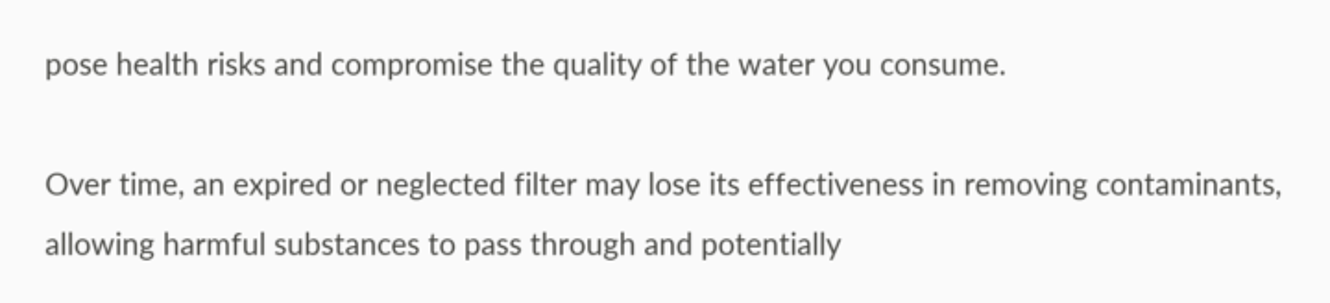pose health risks and compromise the quality of the water you consume.

Over time, an expired or neglected filter may lose its effectiveness in removing contaminants, allowing harmful substances to pass through and potentially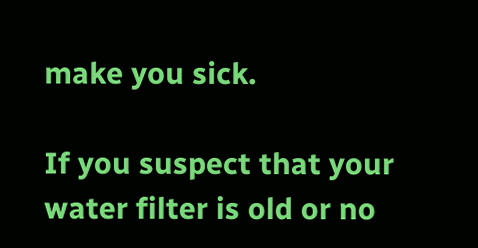make you sick.

If you suspect that your water filter is old or no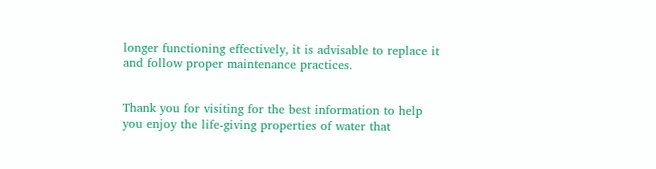longer functioning effectively, it is advisable to replace it and follow proper maintenance practices.


Thank you for visiting for the best information to help you enjoy the life-giving properties of water that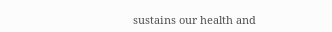sustains our health and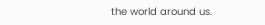the world around us.